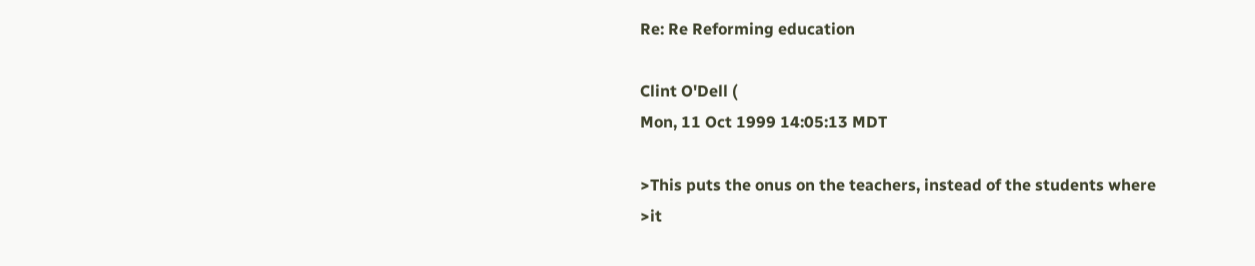Re: Re Reforming education

Clint O'Dell (
Mon, 11 Oct 1999 14:05:13 MDT

>This puts the onus on the teachers, instead of the students where
>it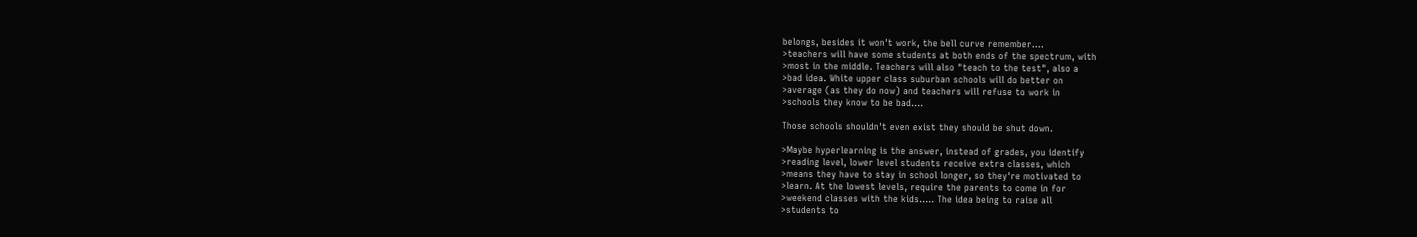belongs, besides it won't work, the bell curve remember....
>teachers will have some students at both ends of the spectrum, with
>most in the middle. Teachers will also "teach to the test", also a
>bad idea. White upper class suburban schools will do better on
>average (as they do now) and teachers will refuse to work in
>schools they know to be bad....

Those schools shouldn't even exist they should be shut down.

>Maybe hyperlearning is the answer, instead of grades, you identify
>reading level, lower level students receive extra classes, which
>means they have to stay in school longer, so they're motivated to
>learn. At the lowest levels, require the parents to come in for
>weekend classes with the kids..... The idea being to raise all
>students to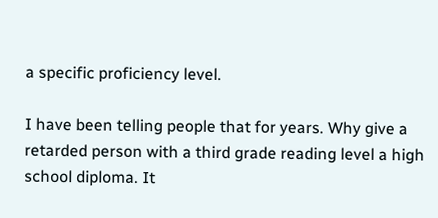a specific proficiency level.

I have been telling people that for years. Why give a retarded person with a third grade reading level a high school diploma. It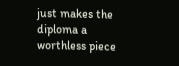just makes the diploma a worthless piece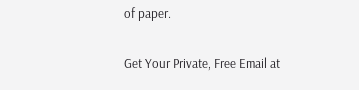of paper.

Get Your Private, Free Email at